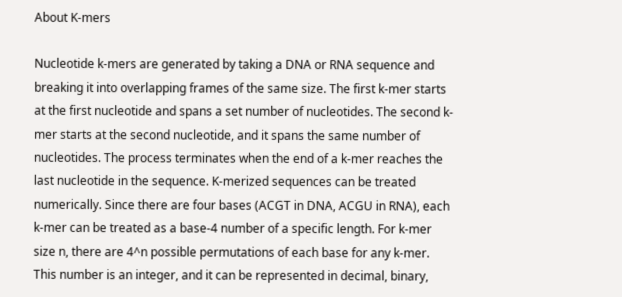About K-mers

Nucleotide k-mers are generated by taking a DNA or RNA sequence and breaking it into overlapping frames of the same size. The first k-mer starts at the first nucleotide and spans a set number of nucleotides. The second k-mer starts at the second nucleotide, and it spans the same number of nucleotides. The process terminates when the end of a k-mer reaches the last nucleotide in the sequence. K-merized sequences can be treated numerically. Since there are four bases (ACGT in DNA, ACGU in RNA), each k-mer can be treated as a base-4 number of a specific length. For k-mer size n, there are 4^n possible permutations of each base for any k-mer. This number is an integer, and it can be represented in decimal, binary,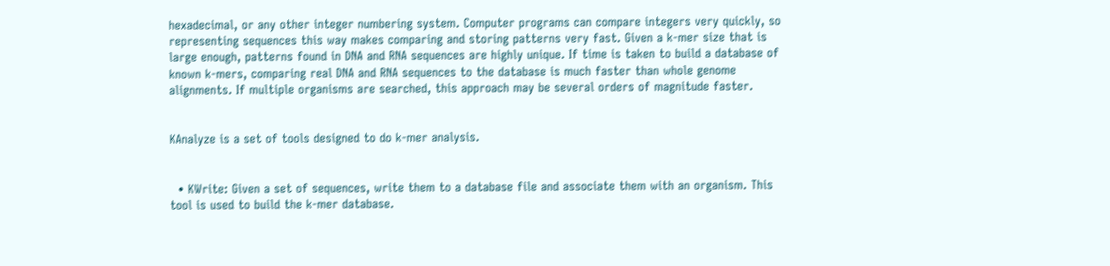hexadecimal, or any other integer numbering system. Computer programs can compare integers very quickly, so representing sequences this way makes comparing and storing patterns very fast. Given a k-mer size that is large enough, patterns found in DNA and RNA sequences are highly unique. If time is taken to build a database of known k-mers, comparing real DNA and RNA sequences to the database is much faster than whole genome alignments. If multiple organisms are searched, this approach may be several orders of magnitude faster.


KAnalyze is a set of tools designed to do k-mer analysis.


  • KWrite: Given a set of sequences, write them to a database file and associate them with an organism. This tool is used to build the k-mer database.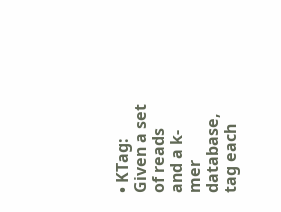• KTag: Given a set of reads and a k-mer database, tag each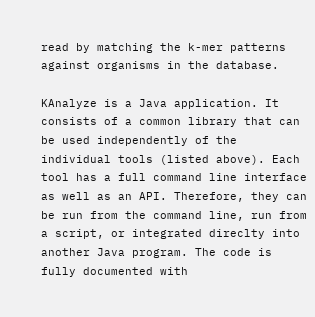read by matching the k-mer patterns against organisms in the database.

KAnalyze is a Java application. It consists of a common library that can be used independently of the individual tools (listed above). Each tool has a full command line interface as well as an API. Therefore, they can be run from the command line, run from a script, or integrated direclty into another Java program. The code is fully documented with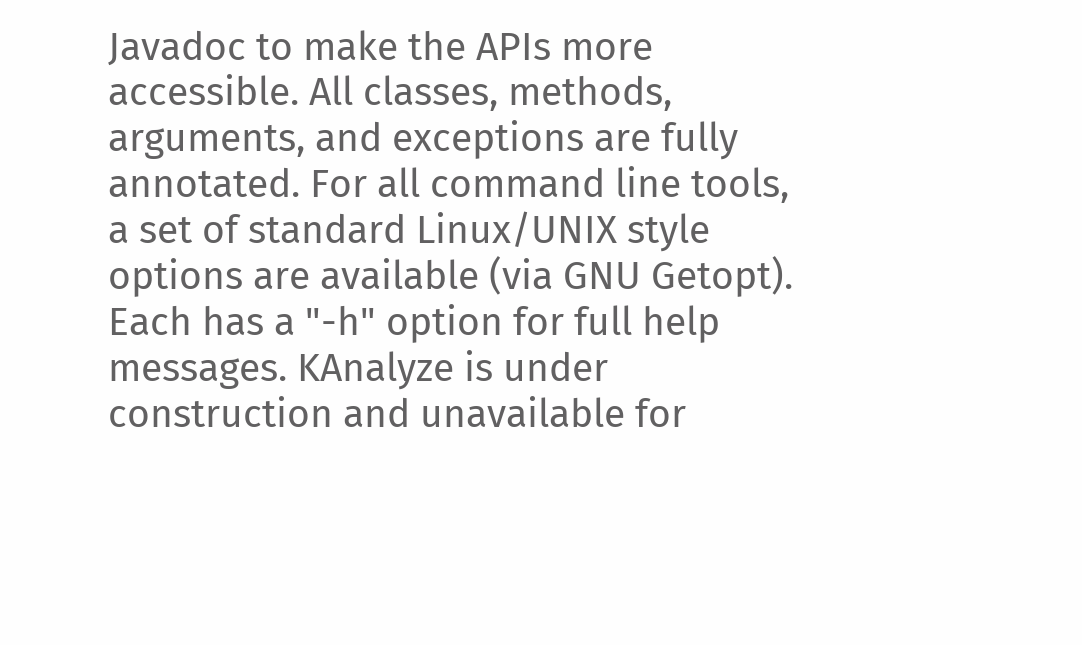Javadoc to make the APIs more accessible. All classes, methods, arguments, and exceptions are fully annotated. For all command line tools, a set of standard Linux/UNIX style options are available (via GNU Getopt). Each has a "-h" option for full help messages. KAnalyze is under construction and unavailable for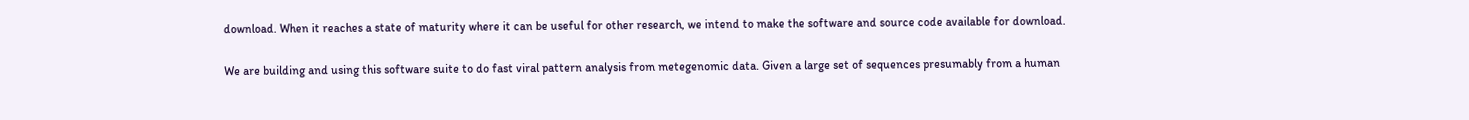download. When it reaches a state of maturity where it can be useful for other research, we intend to make the software and source code available for download.


We are building and using this software suite to do fast viral pattern analysis from metegenomic data. Given a large set of sequences presumably from a human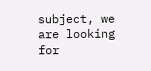subject, we are looking for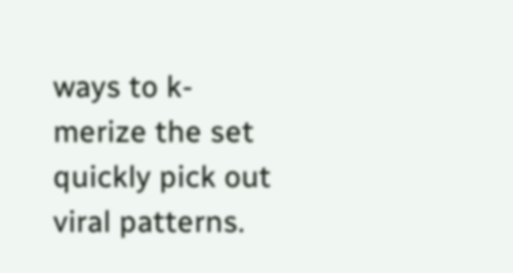ways to k-merize the set quickly pick out viral patterns.